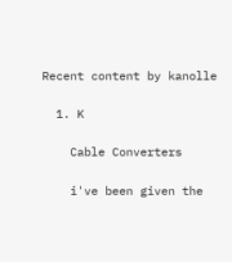Recent content by kanolle

  1. K

    Cable Converters

    i've been given the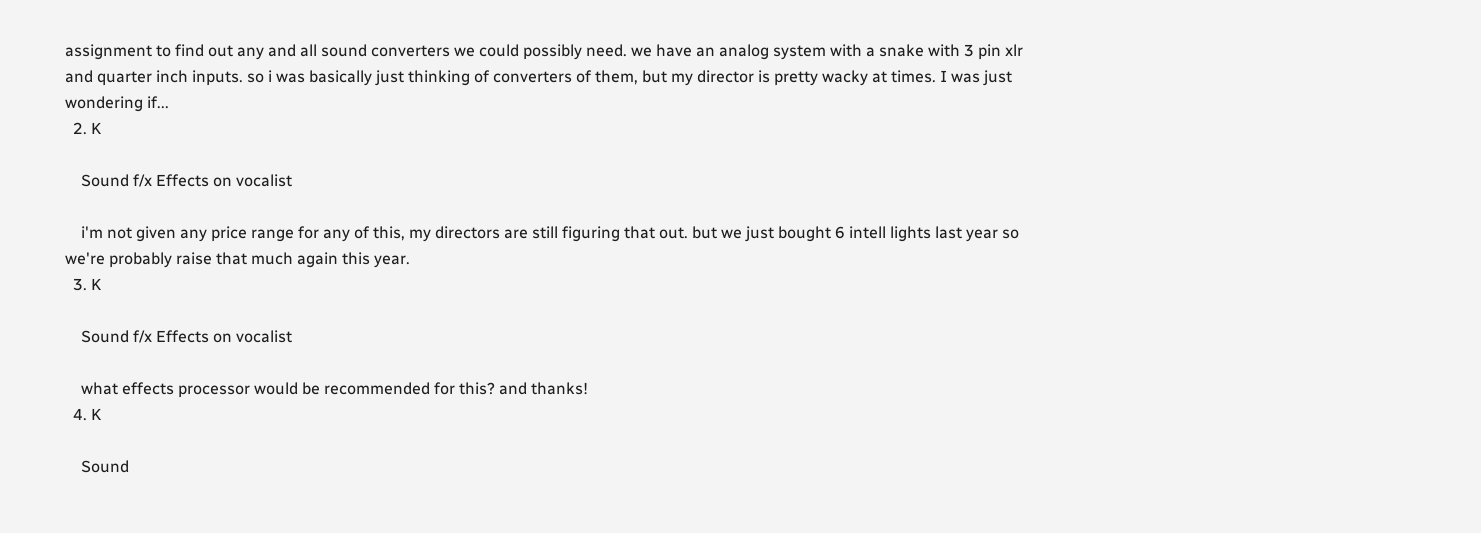assignment to find out any and all sound converters we could possibly need. we have an analog system with a snake with 3 pin xlr and quarter inch inputs. so i was basically just thinking of converters of them, but my director is pretty wacky at times. I was just wondering if...
  2. K

    Sound f/x Effects on vocalist

    i'm not given any price range for any of this, my directors are still figuring that out. but we just bought 6 intell lights last year so we're probably raise that much again this year.
  3. K

    Sound f/x Effects on vocalist

    what effects processor would be recommended for this? and thanks!
  4. K

    Sound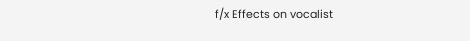f/x Effects on vocalist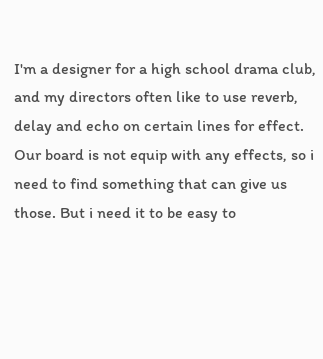I'm a designer for a high school drama club, and my directors often like to use reverb, delay and echo on certain lines for effect. Our board is not equip with any effects, so i need to find something that can give us those. But i need it to be easy to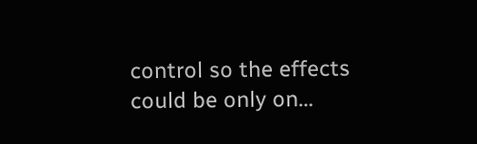control so the effects could be only on...